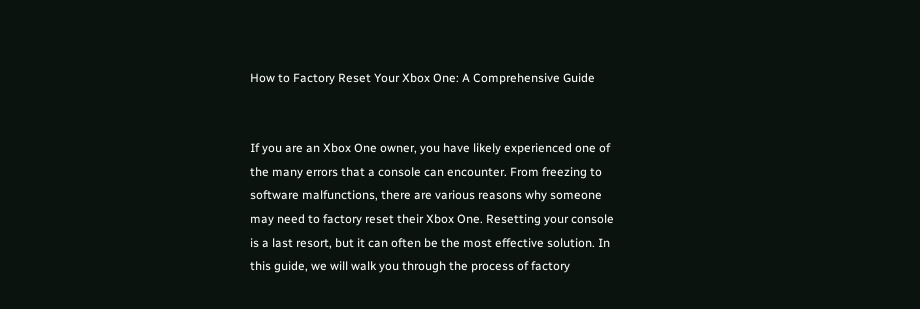How to Factory Reset Your Xbox One: A Comprehensive Guide


If you are an Xbox One owner, you have likely experienced one of the many errors that a console can encounter. From freezing to software malfunctions, there are various reasons why someone may need to factory reset their Xbox One. Resetting your console is a last resort, but it can often be the most effective solution. In this guide, we will walk you through the process of factory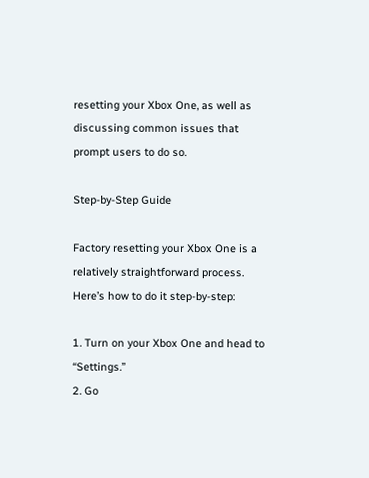resetting your Xbox One, as well as discussing common issues that prompt users to do so.

Step-by-Step Guide

Factory resetting your Xbox One is a relatively straightforward process. Here’s how to do it step-by-step:

1. Turn on your Xbox One and head to “Settings.”
2. Go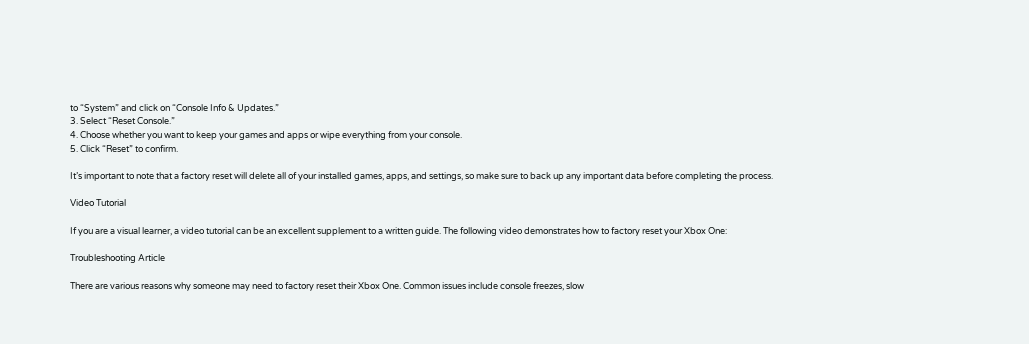to “System” and click on “Console Info & Updates.”
3. Select “Reset Console.”
4. Choose whether you want to keep your games and apps or wipe everything from your console.
5. Click “Reset” to confirm.

It’s important to note that a factory reset will delete all of your installed games, apps, and settings, so make sure to back up any important data before completing the process.

Video Tutorial

If you are a visual learner, a video tutorial can be an excellent supplement to a written guide. The following video demonstrates how to factory reset your Xbox One:

Troubleshooting Article

There are various reasons why someone may need to factory reset their Xbox One. Common issues include console freezes, slow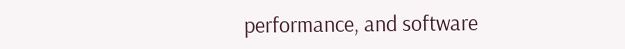performance, and software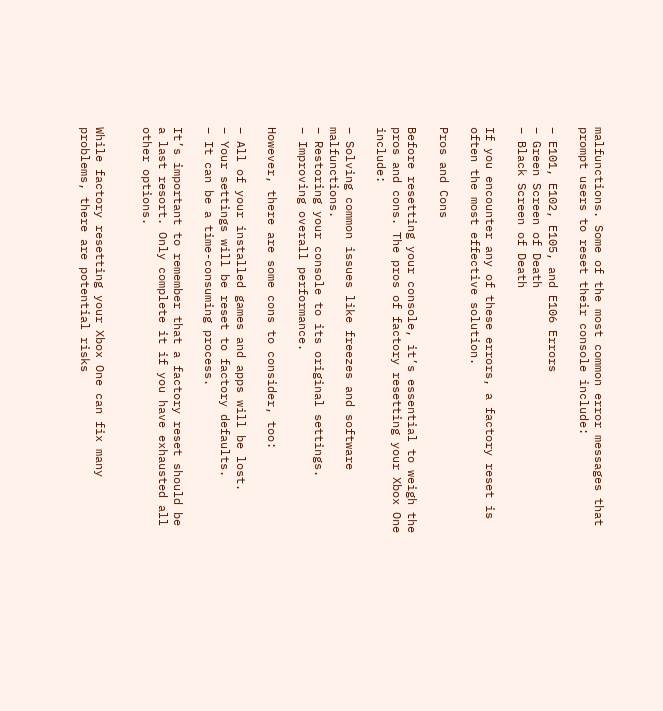malfunctions. Some of the most common error messages that prompt users to reset their console include:

– E101, E102, E105, and E106 Errors
– Green Screen of Death
– Black Screen of Death

If you encounter any of these errors, a factory reset is often the most effective solution.

Pros and Cons

Before resetting your console, it’s essential to weigh the pros and cons. The pros of factory resetting your Xbox One include:

– Solving common issues like freezes and software malfunctions.
– Restoring your console to its original settings.
– Improving overall performance.

However, there are some cons to consider, too:

– All of your installed games and apps will be lost.
– Your settings will be reset to factory defaults.
– It can be a time-consuming process.

It’s important to remember that a factory reset should be a last resort. Only complete it if you have exhausted all other options.


While factory resetting your Xbox One can fix many problems, there are potential risks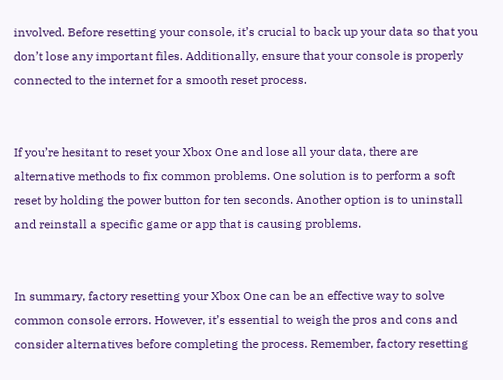involved. Before resetting your console, it’s crucial to back up your data so that you don’t lose any important files. Additionally, ensure that your console is properly connected to the internet for a smooth reset process.


If you’re hesitant to reset your Xbox One and lose all your data, there are alternative methods to fix common problems. One solution is to perform a soft reset by holding the power button for ten seconds. Another option is to uninstall and reinstall a specific game or app that is causing problems.


In summary, factory resetting your Xbox One can be an effective way to solve common console errors. However, it’s essential to weigh the pros and cons and consider alternatives before completing the process. Remember, factory resetting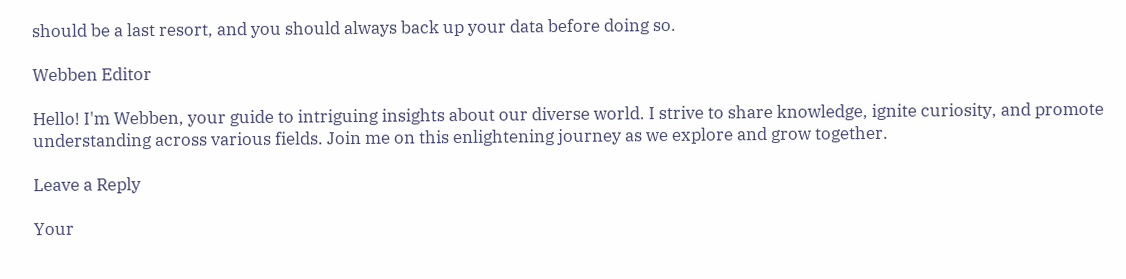should be a last resort, and you should always back up your data before doing so.

Webben Editor

Hello! I'm Webben, your guide to intriguing insights about our diverse world. I strive to share knowledge, ignite curiosity, and promote understanding across various fields. Join me on this enlightening journey as we explore and grow together.

Leave a Reply

Your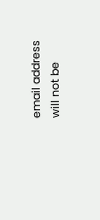email address will not be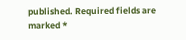published. Required fields are marked *